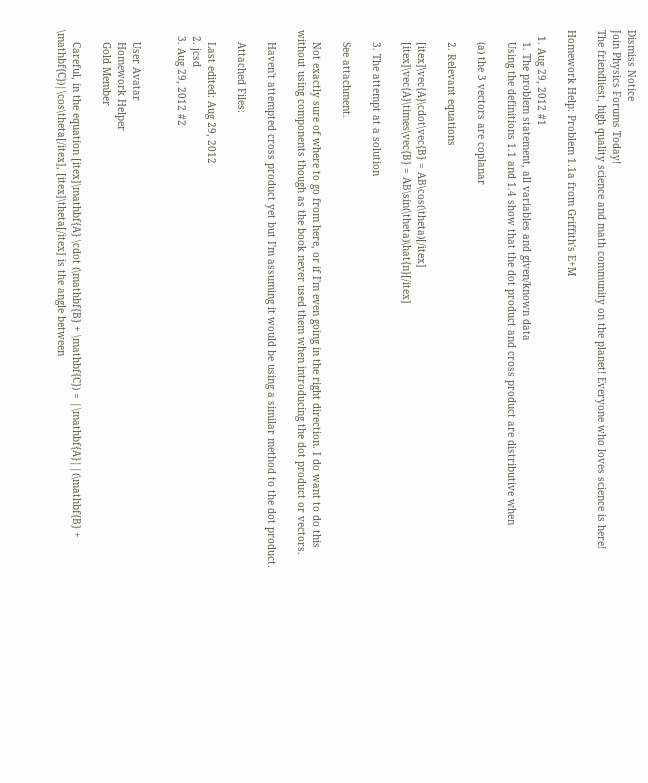Dismiss Notice
Join Physics Forums Today!
The friendliest, high quality science and math community on the planet! Everyone who loves science is here!

Homework Help: Problem 1.1a from Griffith's E+M

  1. Aug 29, 2012 #1
    1. The problem statement, all variables and given/known data
    Using the definitions 1.1 and 1.4 show that the dot product and cross product are distributive when

    (a) the 3 vectors are coplanar

    2. Relevant equations

    [itex]\vec{A}\cdot\vec{B} = AB\cos(\theta)[/itex]
    [itex]\vec{A}\times\vec{B} = AB\sin(\theta)\hat{n}[/itex]

    3. The attempt at a solution

    See attachment.

    Not exactly sure of where to go from here, or if I'm even going in the right direction. I do want to do this without using components though as the book never used them when introducing the dot product or vectors.

    Haven't attempted cross product yet but I'm assuming it would be using a similar method to the dot product.

    Attached Files:

    Last edited: Aug 29, 2012
  2. jcsd
  3. Aug 29, 2012 #2


    User Avatar
    Homework Helper
    Gold Member

    Careful, in the equation [itex]\mathbf{A} \cdot (\mathbf{B} + \mathbf{C}) = |\mathbf{A}||(\mathbf{B} + \mathbf{C})|\cos\theta[/itex], [itex]\theta[/itex] is the angle between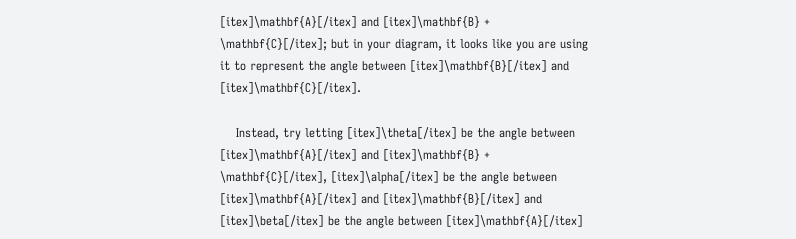[itex]\mathbf{A}[/itex] and [itex]\mathbf{B} + \mathbf{C}[/itex]; but in your diagram, it looks like you are using it to represent the angle between [itex]\mathbf{B}[/itex] and [itex]\mathbf{C}[/itex].

    Instead, try letting [itex]\theta[/itex] be the angle between [itex]\mathbf{A}[/itex] and [itex]\mathbf{B} + \mathbf{C}[/itex], [itex]\alpha[/itex] be the angle between [itex]\mathbf{A}[/itex] and [itex]\mathbf{B}[/itex] and [itex]\beta[/itex] be the angle between [itex]\mathbf{A}[/itex]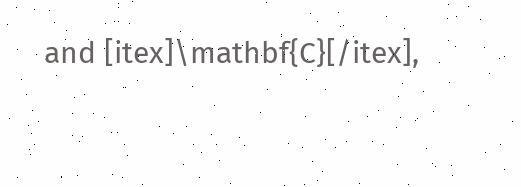and [itex]\mathbf{C}[/itex],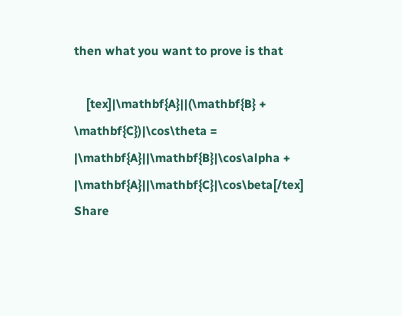then what you want to prove is that

    [tex]|\mathbf{A}||(\mathbf{B} + \mathbf{C})|\cos\theta = |\mathbf{A}||\mathbf{B}|\cos\alpha + |\mathbf{A}||\mathbf{C}|\cos\beta[/tex]
Share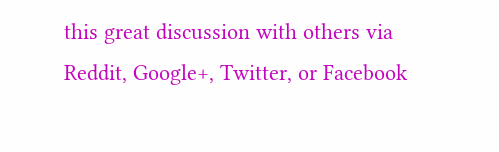this great discussion with others via Reddit, Google+, Twitter, or Facebook